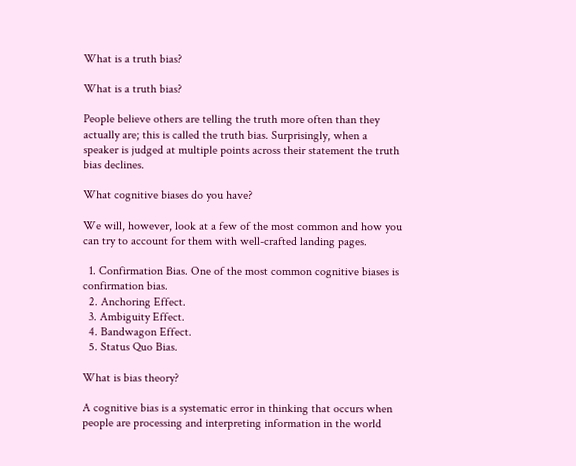What is a truth bias?

What is a truth bias?

People believe others are telling the truth more often than they actually are; this is called the truth bias. Surprisingly, when a speaker is judged at multiple points across their statement the truth bias declines.

What cognitive biases do you have?

We will, however, look at a few of the most common and how you can try to account for them with well-crafted landing pages.

  1. Confirmation Bias. One of the most common cognitive biases is confirmation bias.
  2. Anchoring Effect.
  3. Ambiguity Effect.
  4. Bandwagon Effect.
  5. Status Quo Bias.

What is bias theory?

A cognitive bias is a systematic error in thinking that occurs when people are processing and interpreting information in the world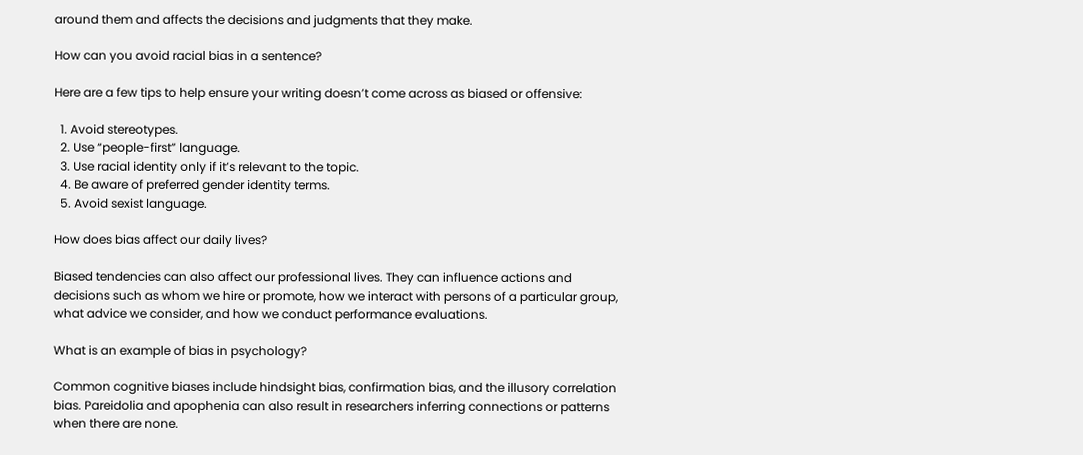around them and affects the decisions and judgments that they make.

How can you avoid racial bias in a sentence?

Here are a few tips to help ensure your writing doesn’t come across as biased or offensive:

  1. Avoid stereotypes.
  2. Use “people-first” language.
  3. Use racial identity only if it’s relevant to the topic.
  4. Be aware of preferred gender identity terms.
  5. Avoid sexist language.

How does bias affect our daily lives?

Biased tendencies can also affect our professional lives. They can influence actions and decisions such as whom we hire or promote, how we interact with persons of a particular group, what advice we consider, and how we conduct performance evaluations.

What is an example of bias in psychology?

Common cognitive biases include hindsight bias, confirmation bias, and the illusory correlation bias. Pareidolia and apophenia can also result in researchers inferring connections or patterns when there are none.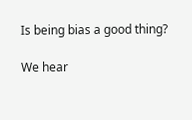Is being bias a good thing?

We hear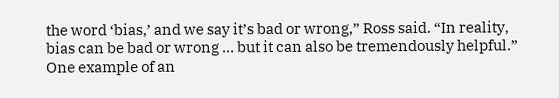the word ‘bias,’ and we say it’s bad or wrong,” Ross said. “In reality, bias can be bad or wrong … but it can also be tremendously helpful.” One example of an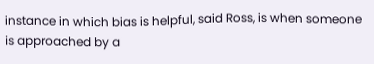instance in which bias is helpful, said Ross, is when someone is approached by a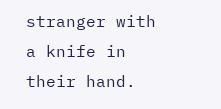stranger with a knife in their hand.